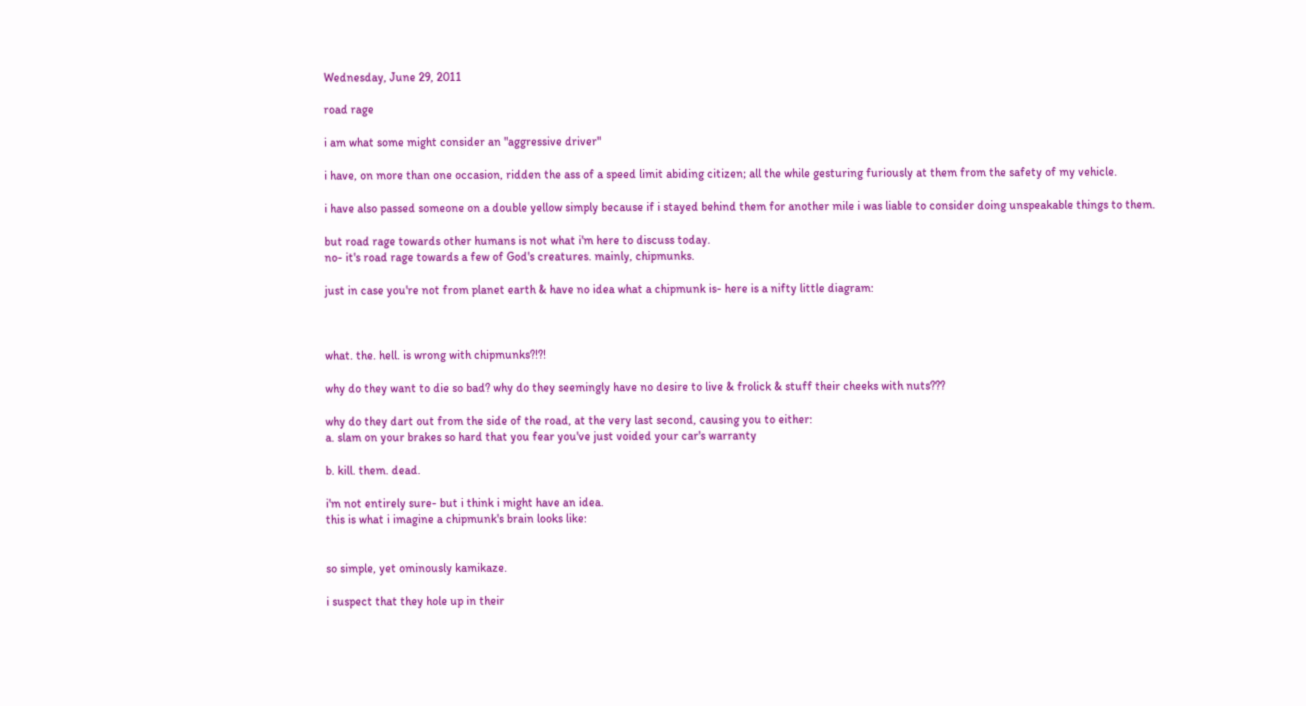Wednesday, June 29, 2011

road rage

i am what some might consider an "aggressive driver"

i have, on more than one occasion, ridden the ass of a speed limit abiding citizen; all the while gesturing furiously at them from the safety of my vehicle.

i have also passed someone on a double yellow simply because if i stayed behind them for another mile i was liable to consider doing unspeakable things to them.

but road rage towards other humans is not what i'm here to discuss today.
no- it's road rage towards a few of God's creatures. mainly, chipmunks.

just in case you're not from planet earth & have no idea what a chipmunk is- here is a nifty little diagram:



what. the. hell. is wrong with chipmunks?!?!

why do they want to die so bad? why do they seemingly have no desire to live & frolick & stuff their cheeks with nuts???

why do they dart out from the side of the road, at the very last second, causing you to either:
a. slam on your brakes so hard that you fear you've just voided your car's warranty

b. kill. them. dead.

i'm not entirely sure- but i think i might have an idea.
this is what i imagine a chipmunk's brain looks like:


so simple, yet ominously kamikaze.

i suspect that they hole up in their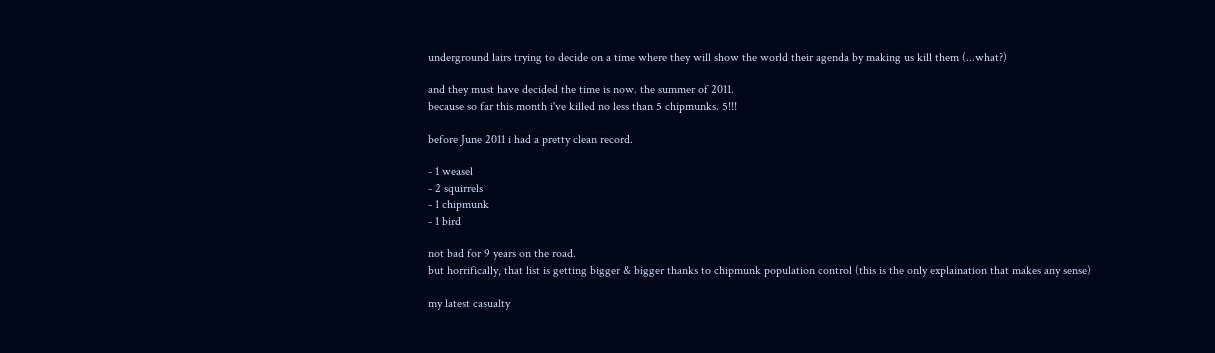underground lairs trying to decide on a time where they will show the world their agenda by making us kill them (...what?)

and they must have decided the time is now. the summer of 2011.
because so far this month i've killed no less than 5 chipmunks. 5!!!

before June 2011 i had a pretty clean record.

- 1 weasel
- 2 squirrels
- 1 chipmunk
- 1 bird

not bad for 9 years on the road.
but horrifically, that list is getting bigger & bigger thanks to chipmunk population control (this is the only explaination that makes any sense)

my latest casualty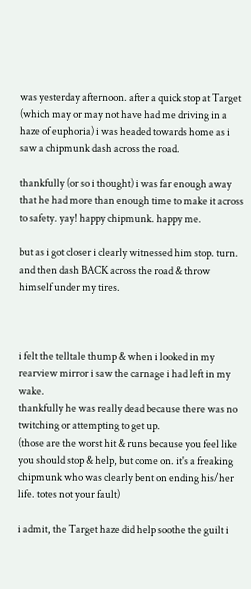was yesterday afternoon. after a quick stop at Target (which may or may not have had me driving in a haze of euphoria) i was headed towards home as i saw a chipmunk dash across the road.

thankfully (or so i thought) i was far enough away that he had more than enough time to make it across to safety. yay! happy chipmunk. happy me.

but as i got closer i clearly witnessed him stop. turn. and then dash BACK across the road & throw himself under my tires.



i felt the telltale thump & when i looked in my rearview mirror i saw the carnage i had left in my wake.
thankfully he was really dead because there was no twitching or attempting to get up.
(those are the worst hit & runs because you feel like you should stop & help, but come on. it's a freaking chipmunk who was clearly bent on ending his/her life. totes not your fault)

i admit, the Target haze did help soothe the guilt i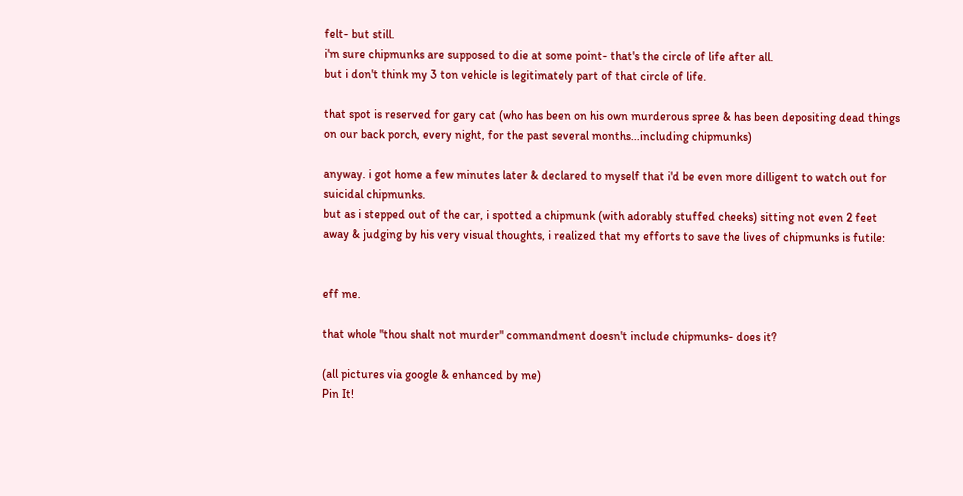felt- but still.
i'm sure chipmunks are supposed to die at some point- that's the circle of life after all.
but i don't think my 3 ton vehicle is legitimately part of that circle of life.

that spot is reserved for gary cat (who has been on his own murderous spree & has been depositing dead things on our back porch, every night, for the past several months...including chipmunks)

anyway. i got home a few minutes later & declared to myself that i'd be even more dilligent to watch out for suicidal chipmunks.
but as i stepped out of the car, i spotted a chipmunk (with adorably stuffed cheeks) sitting not even 2 feet away & judging by his very visual thoughts, i realized that my efforts to save the lives of chipmunks is futile:


eff me.

that whole "thou shalt not murder" commandment doesn't include chipmunks- does it?

(all pictures via google & enhanced by me)
Pin It!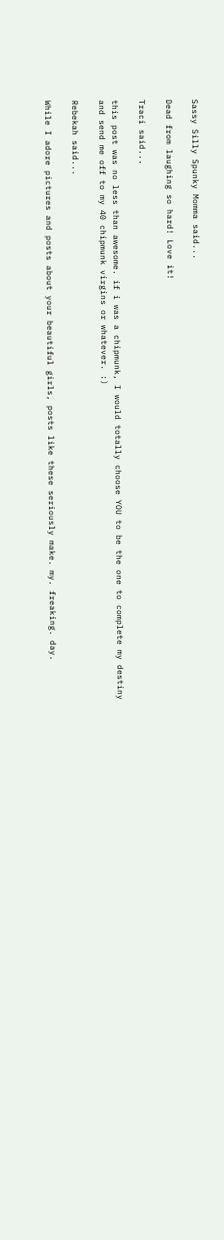Sassy Silly Spunky Momma said...

Dead from laughing so hard! Love it!

Traci said...

this post was no less than awesome. if i was a chipmunk, I would totally choose YOU to be the one to complete my destiny and send me off to my 40 chipmunk virgins or whatever. :)

Rebekah said...

While I adore pictures and posts about your beautiful girls, posts like these seriously make. my. freaking. day.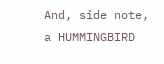And, side note, a HUMMINGBIRD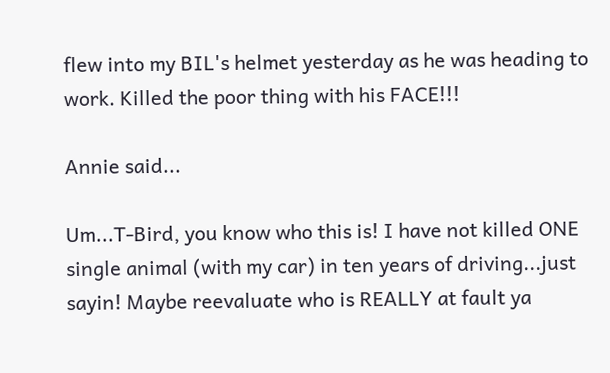flew into my BIL's helmet yesterday as he was heading to work. Killed the poor thing with his FACE!!!

Annie said...

Um...T-Bird, you know who this is! I have not killed ONE single animal (with my car) in ten years of driving...just sayin! Maybe reevaluate who is REALLY at fault ya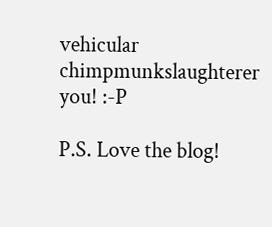vehicular chimpmunkslaughterer you! :-P

P.S. Love the blog!